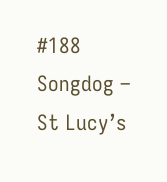#188 Songdog – St Lucy’s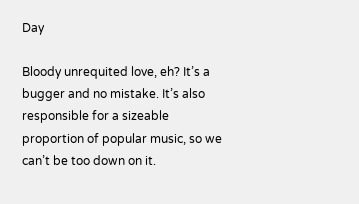Day

Bloody unrequited love, eh? It’s a bugger and no mistake. It’s also responsible for a sizeable proportion of popular music, so we can’t be too down on it.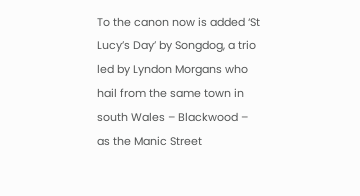To the canon now is added ‘St Lucy’s Day’ by Songdog, a trio led by Lyndon Morgans who hail from the same town in south Wales – Blackwood – as the Manic Street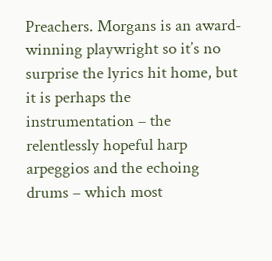Preachers. Morgans is an award-winning playwright so it’s no surprise the lyrics hit home, but it is perhaps the instrumentation – the relentlessly hopeful harp arpeggios and the echoing drums – which most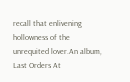recall that enlivening hollowness of the unrequited lover.An album, Last Orders At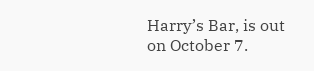Harry’s Bar, is out on October 7.